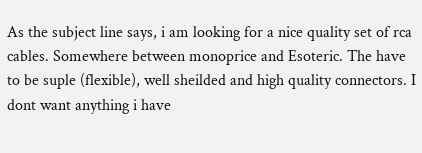As the subject line says, i am looking for a nice quality set of rca cables. Somewhere between monoprice and Esoteric. The have to be suple (flexible), well sheilded and high quality connectors. I dont want anything i have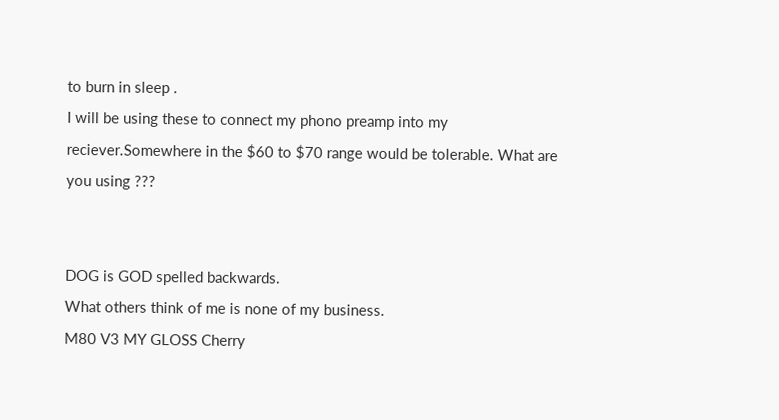to burn in sleep .
I will be using these to connect my phono preamp into my reciever.Somewhere in the $60 to $70 range would be tolerable. What are you using ???


DOG is GOD spelled backwards.
What others think of me is none of my business.
M80 V3 MY GLOSS Cherry